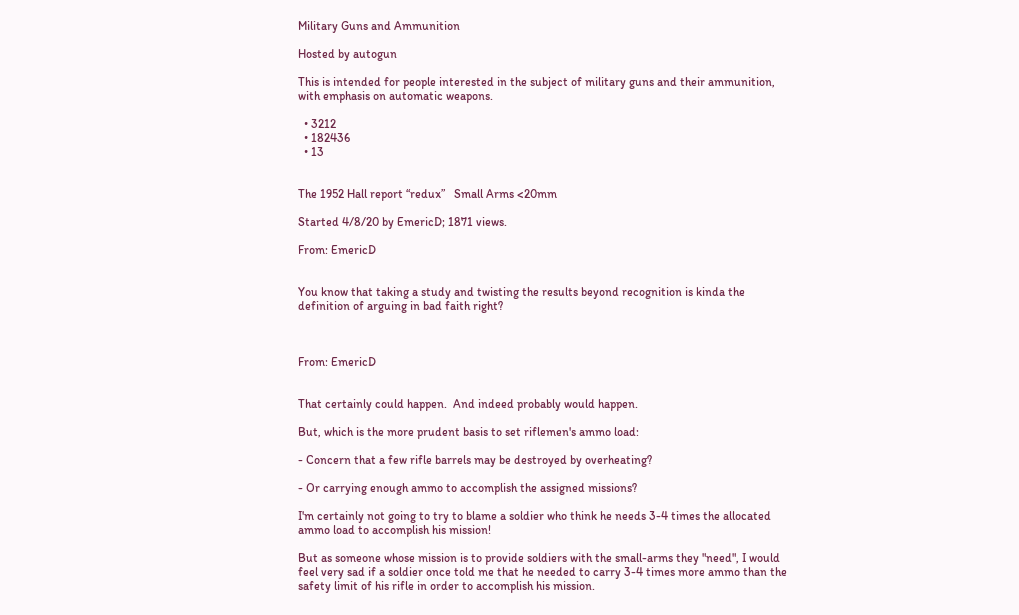Military Guns and Ammunition

Hosted by autogun

This is intended for people interested in the subject of military guns and their ammunition, with emphasis on automatic weapons.

  • 3212
  • 182436
  • 13


The 1952 Hall report “redux”   Small Arms <20mm

Started 4/8/20 by EmericD; 1871 views.

From: EmericD


You know that taking a study and twisting the results beyond recognition is kinda the definition of arguing in bad faith right?



From: EmericD


That certainly could happen.  And indeed probably would happen.

But, which is the more prudent basis to set riflemen's ammo load:

- Concern that a few rifle barrels may be destroyed by overheating?

- Or carrying enough ammo to accomplish the assigned missions?

I'm certainly not going to try to blame a soldier who think he needs 3-4 times the allocated ammo load to accomplish his mission!

But as someone whose mission is to provide soldiers with the small-arms they "need", I would feel very sad if a soldier once told me that he needed to carry 3-4 times more ammo than the safety limit of his rifle in order to accomplish his mission.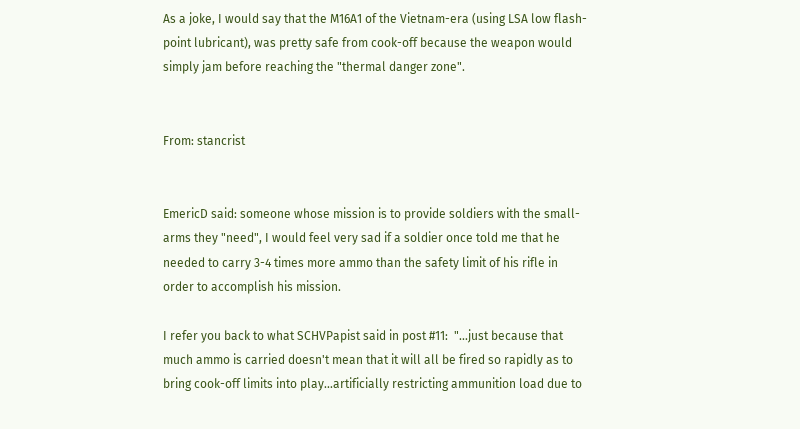As a joke, I would say that the M16A1 of the Vietnam-era (using LSA low flash-point lubricant), was pretty safe from cook-off because the weapon would simply jam before reaching the "thermal danger zone".


From: stancrist


EmericD said: someone whose mission is to provide soldiers with the small-arms they "need", I would feel very sad if a soldier once told me that he needed to carry 3-4 times more ammo than the safety limit of his rifle in order to accomplish his mission.

I refer you back to what SCHVPapist said in post #11:  "...just because that much ammo is carried doesn't mean that it will all be fired so rapidly as to bring cook-off limits into play...artificially restricting ammunition load due to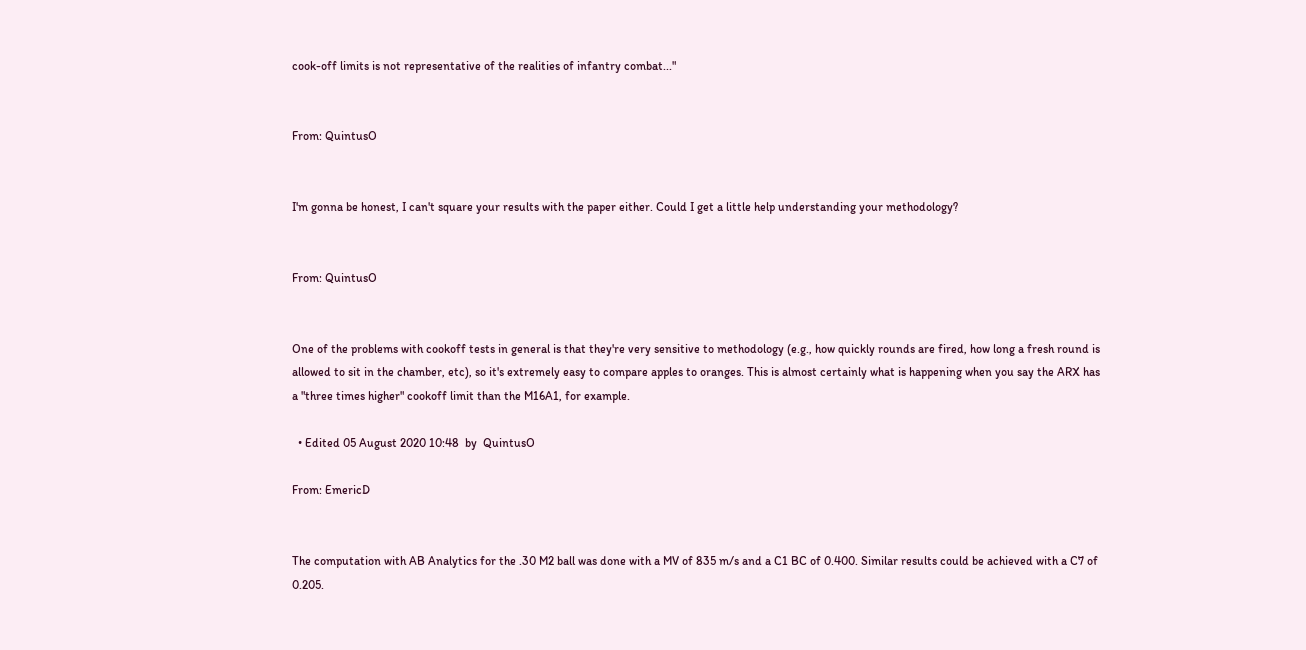cook-off limits is not representative of the realities of infantry combat..."


From: QuintusO


I'm gonna be honest, I can't square your results with the paper either. Could I get a little help understanding your methodology?


From: QuintusO


One of the problems with cookoff tests in general is that they're very sensitive to methodology (e.g., how quickly rounds are fired, how long a fresh round is allowed to sit in the chamber, etc), so it's extremely easy to compare apples to oranges. This is almost certainly what is happening when you say the ARX has a "three times higher" cookoff limit than the M16A1, for example.

  • Edited 05 August 2020 10:48  by  QuintusO

From: EmericD


The computation with AB Analytics for the .30 M2 ball was done with a MV of 835 m/s and a C1 BC of 0.400. Similar results could be achieved with a C7 of 0.205.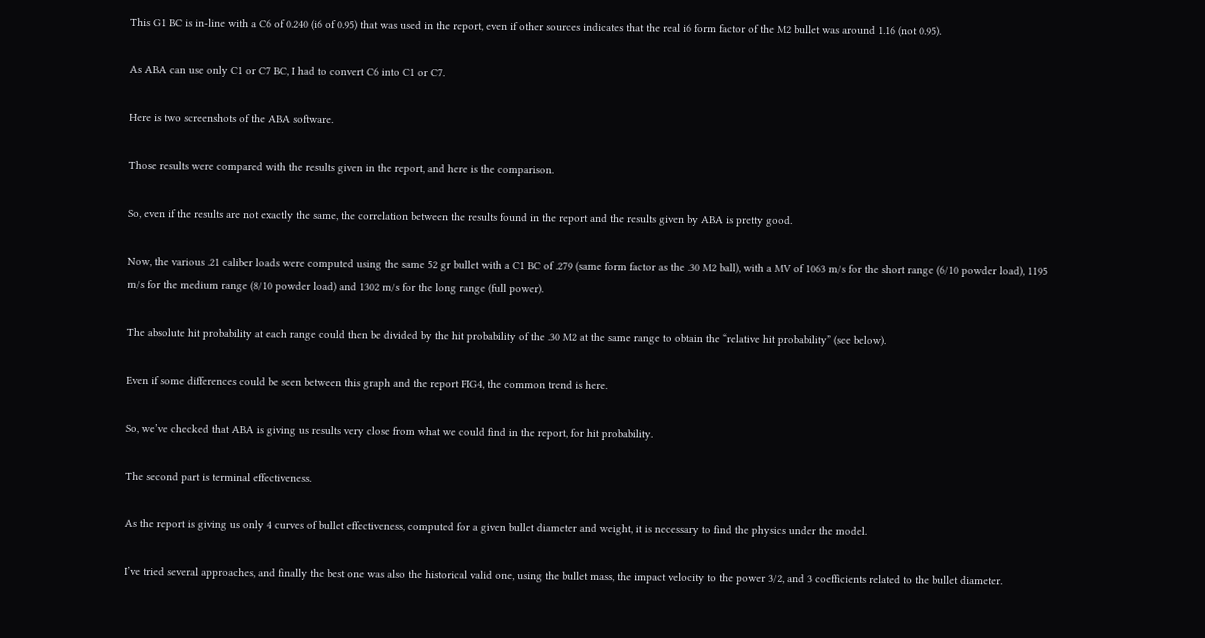This G1 BC is in-line with a C6 of 0.240 (i6 of 0.95) that was used in the report, even if other sources indicates that the real i6 form factor of the M2 bullet was around 1.16 (not 0.95).

As ABA can use only C1 or C7 BC, I had to convert C6 into C1 or C7.

Here is two screenshots of the ABA software.

Those results were compared with the results given in the report, and here is the comparison.

So, even if the results are not exactly the same, the correlation between the results found in the report and the results given by ABA is pretty good.

Now, the various .21 caliber loads were computed using the same 52 gr bullet with a C1 BC of .279 (same form factor as the .30 M2 ball), with a MV of 1063 m/s for the short range (6/10 powder load), 1195 m/s for the medium range (8/10 powder load) and 1302 m/s for the long range (full power).

The absolute hit probability at each range could then be divided by the hit probability of the .30 M2 at the same range to obtain the “relative hit probability” (see below).

Even if some differences could be seen between this graph and the report FIG4, the common trend is here.

So, we’ve checked that ABA is giving us results very close from what we could find in the report, for hit probability.

The second part is terminal effectiveness.

As the report is giving us only 4 curves of bullet effectiveness, computed for a given bullet diameter and weight, it is necessary to find the physics under the model.

I’ve tried several approaches, and finally the best one was also the historical valid one, using the bullet mass, the impact velocity to the power 3/2, and 3 coefficients related to the bullet diameter.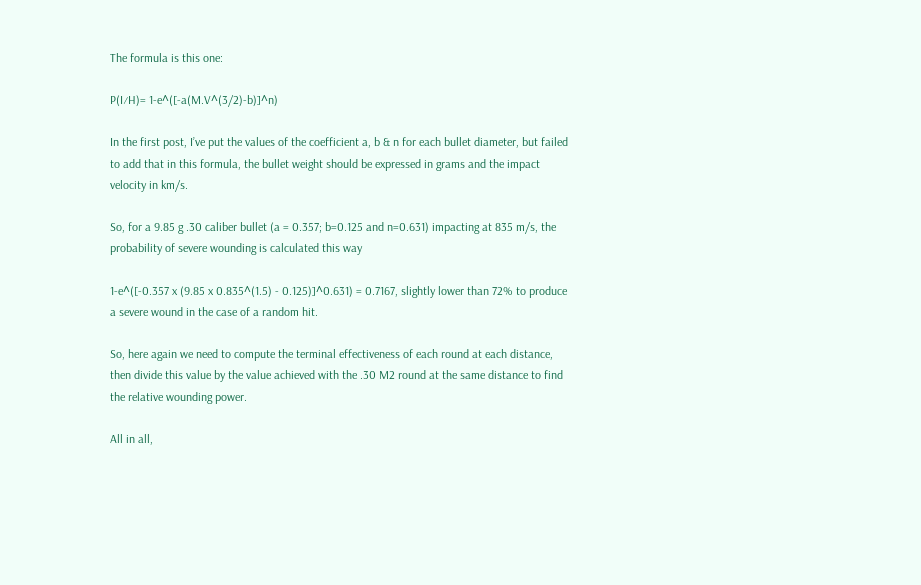The formula is this one:

P(I⁄H)= 1-e^([-a(M.V^(3/2)-b)]^n)

In the first post, I’ve put the values of the coefficient a, b & n for each bullet diameter, but failed to add that in this formula, the bullet weight should be expressed in grams and the impact velocity in km/s.

So, for a 9.85 g .30 caliber bullet (a = 0.357; b=0.125 and n=0.631) impacting at 835 m/s, the probability of severe wounding is calculated this way

1-e^([-0.357 x (9.85 x 0.835^(1.5) - 0.125)]^0.631) = 0.7167, slightly lower than 72% to produce a severe wound in the case of a random hit.

So, here again we need to compute the terminal effectiveness of each round at each distance, then divide this value by the value achieved with the .30 M2 round at the same distance to find the relative wounding power.

All in all,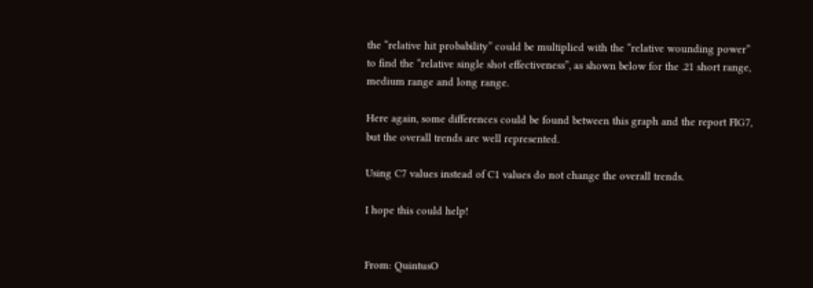the “relative hit probability” could be multiplied with the “relative wounding power” to find the “relative single shot effectiveness”, as shown below for the .21 short range, medium range and long range.

Here again, some differences could be found between this graph and the report FIG7, but the overall trends are well represented.

Using C7 values instead of C1 values do not change the overall trends.

I hope this could help!


From: QuintusO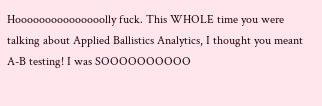Hooooooooooooooolly fuck. This WHOLE time you were talking about Applied Ballistics Analytics, I thought you meant A-B testing! I was SOOOOOOOOOO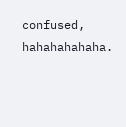confused, hahahahahaha.